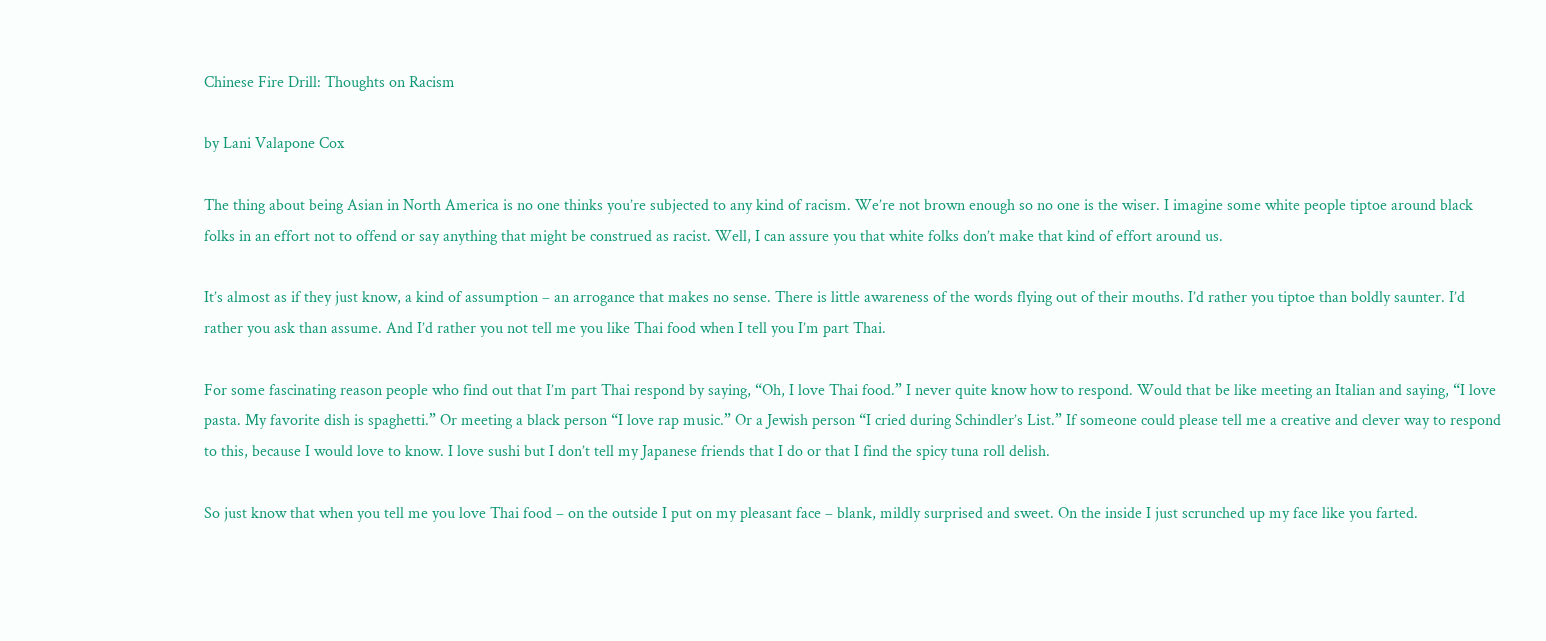Chinese Fire Drill: Thoughts on Racism

by Lani Valapone Cox

The thing about being Asian in North America is no one thinks you’re subjected to any kind of racism. We’re not brown enough so no one is the wiser. I imagine some white people tiptoe around black folks in an effort not to offend or say anything that might be construed as racist. Well, I can assure you that white folks don’t make that kind of effort around us.

It’s almost as if they just know, a kind of assumption – an arrogance that makes no sense. There is little awareness of the words flying out of their mouths. I’d rather you tiptoe than boldly saunter. I’d rather you ask than assume. And I’d rather you not tell me you like Thai food when I tell you I’m part Thai.

For some fascinating reason people who find out that I’m part Thai respond by saying, “Oh, I love Thai food.” I never quite know how to respond. Would that be like meeting an Italian and saying, “I love pasta. My favorite dish is spaghetti.” Or meeting a black person “I love rap music.” Or a Jewish person “I cried during Schindler’s List.” If someone could please tell me a creative and clever way to respond to this, because I would love to know. I love sushi but I don’t tell my Japanese friends that I do or that I find the spicy tuna roll delish.

So just know that when you tell me you love Thai food – on the outside I put on my pleasant face – blank, mildly surprised and sweet. On the inside I just scrunched up my face like you farted.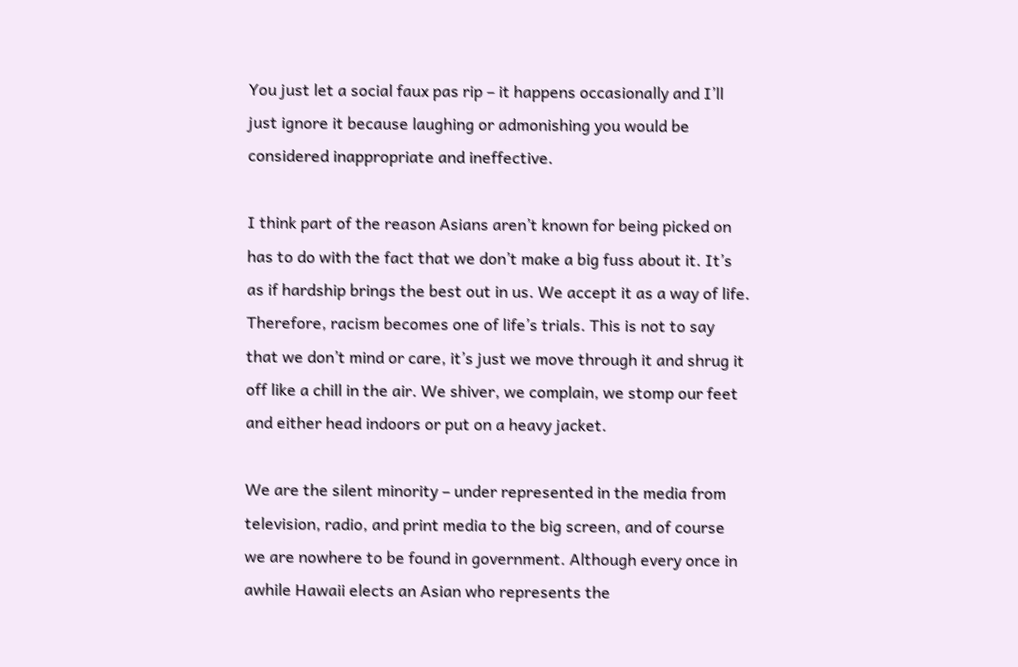You just let a social faux pas rip – it happens occasionally and I’ll just ignore it because laughing or admonishing you would be considered inappropriate and ineffective.

I think part of the reason Asians aren’t known for being picked on has to do with the fact that we don’t make a big fuss about it. It’s as if hardship brings the best out in us. We accept it as a way of life. Therefore, racism becomes one of life’s trials. This is not to say that we don’t mind or care, it’s just we move through it and shrug it off like a chill in the air. We shiver, we complain, we stomp our feet and either head indoors or put on a heavy jacket.

We are the silent minority – under represented in the media from television, radio, and print media to the big screen, and of course we are nowhere to be found in government. Although every once in awhile Hawaii elects an Asian who represents the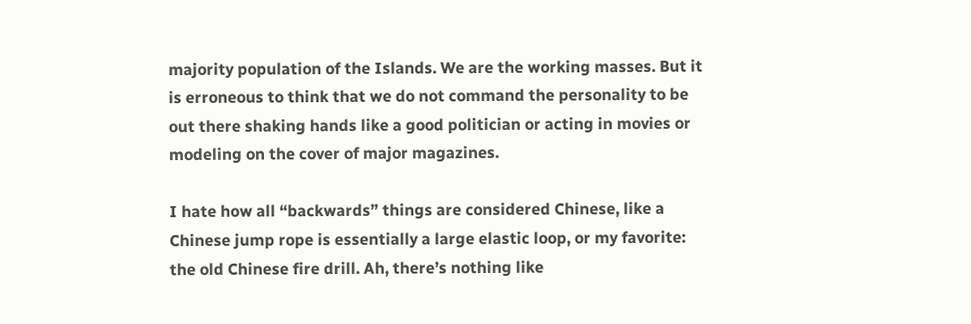majority population of the Islands. We are the working masses. But it is erroneous to think that we do not command the personality to be out there shaking hands like a good politician or acting in movies or modeling on the cover of major magazines.

I hate how all “backwards” things are considered Chinese, like a Chinese jump rope is essentially a large elastic loop, or my favorite: the old Chinese fire drill. Ah, there’s nothing like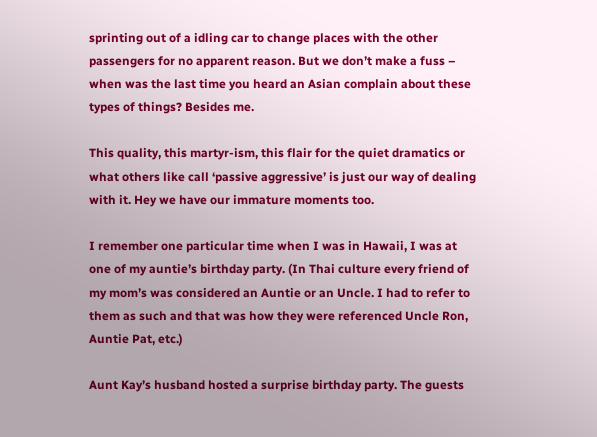sprinting out of a idling car to change places with the other passengers for no apparent reason. But we don’t make a fuss – when was the last time you heard an Asian complain about these types of things? Besides me.

This quality, this martyr-ism, this flair for the quiet dramatics or what others like call ‘passive aggressive’ is just our way of dealing with it. Hey we have our immature moments too.

I remember one particular time when I was in Hawaii, I was at one of my auntie’s birthday party. (In Thai culture every friend of my mom’s was considered an Auntie or an Uncle. I had to refer to them as such and that was how they were referenced Uncle Ron, Auntie Pat, etc.)

Aunt Kay’s husband hosted a surprise birthday party. The guests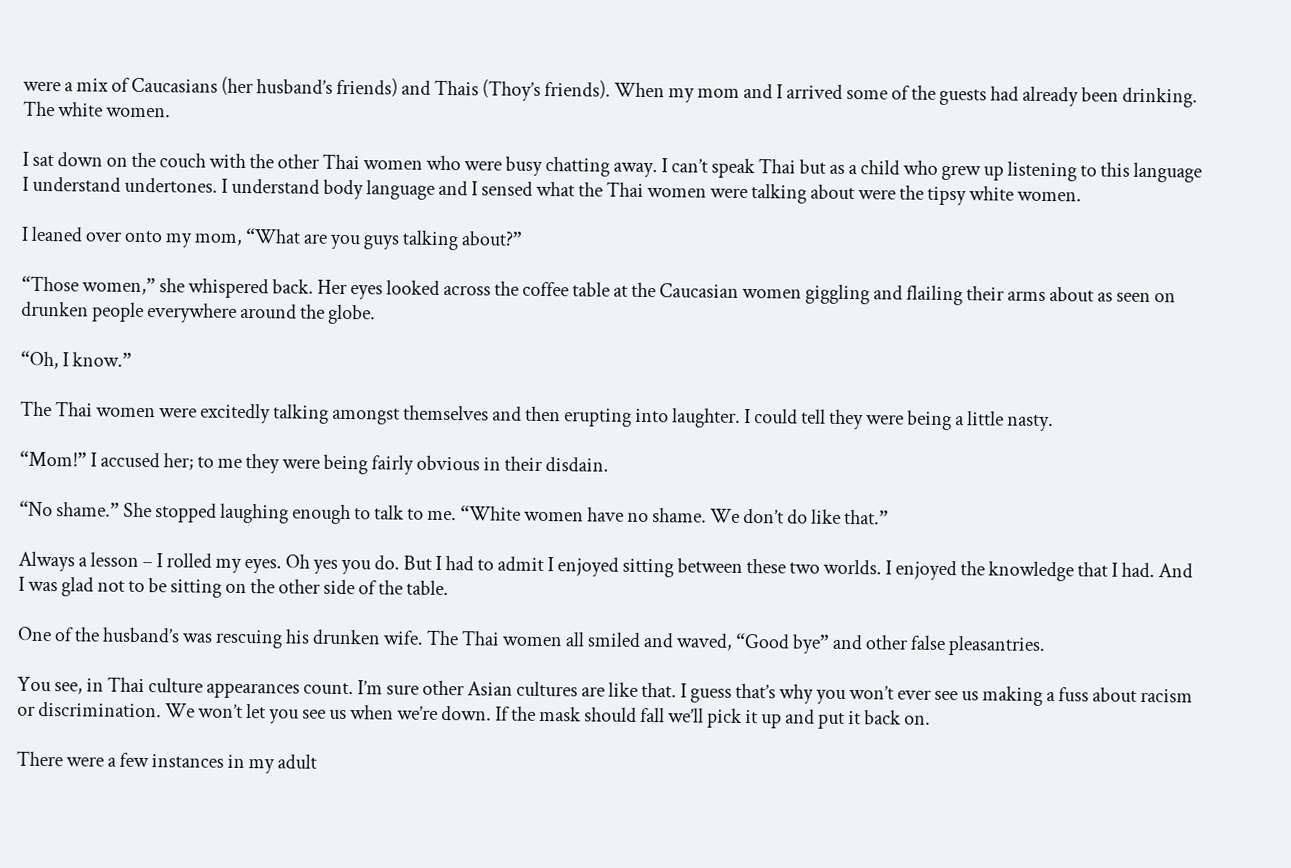were a mix of Caucasians (her husband’s friends) and Thais (Thoy’s friends). When my mom and I arrived some of the guests had already been drinking. The white women.

I sat down on the couch with the other Thai women who were busy chatting away. I can’t speak Thai but as a child who grew up listening to this language I understand undertones. I understand body language and I sensed what the Thai women were talking about were the tipsy white women.

I leaned over onto my mom, “What are you guys talking about?”

“Those women,” she whispered back. Her eyes looked across the coffee table at the Caucasian women giggling and flailing their arms about as seen on drunken people everywhere around the globe.

“Oh, I know.”

The Thai women were excitedly talking amongst themselves and then erupting into laughter. I could tell they were being a little nasty.

“Mom!” I accused her; to me they were being fairly obvious in their disdain.

“No shame.” She stopped laughing enough to talk to me. “White women have no shame. We don’t do like that.”

Always a lesson – I rolled my eyes. Oh yes you do. But I had to admit I enjoyed sitting between these two worlds. I enjoyed the knowledge that I had. And I was glad not to be sitting on the other side of the table.

One of the husband’s was rescuing his drunken wife. The Thai women all smiled and waved, “Good bye” and other false pleasantries.

You see, in Thai culture appearances count. I’m sure other Asian cultures are like that. I guess that’s why you won’t ever see us making a fuss about racism or discrimination. We won’t let you see us when we’re down. If the mask should fall we’ll pick it up and put it back on.

There were a few instances in my adult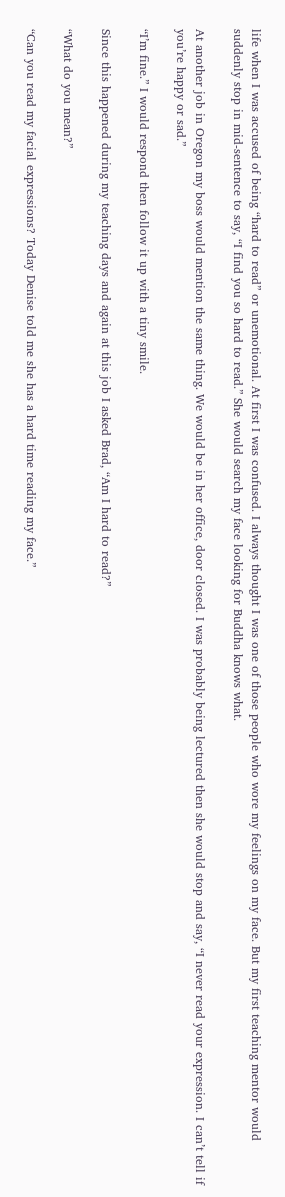life when I was accused of being “hard to read” or unemotional. At first I was confused. I always thought I was one of those people who wore my feelings on my face. But my first teaching mentor would suddenly stop in mid-sentence to say, “I find you so hard to read.” She would search my face looking for Buddha knows what.

At another job in Oregon my boss would mention the same thing. We would be in her office, door closed. I was probably being lectured then she would stop and say, “I never read your expression. I can’t tell if you’re happy or sad.”

“I’m fine.” I would respond then follow it up with a tiny smile.

Since this happened during my teaching days and again at this job I asked Brad, “Am I hard to read?”

“What do you mean?”

“Can you read my facial expressions? Today Denise told me she has a hard time reading my face.”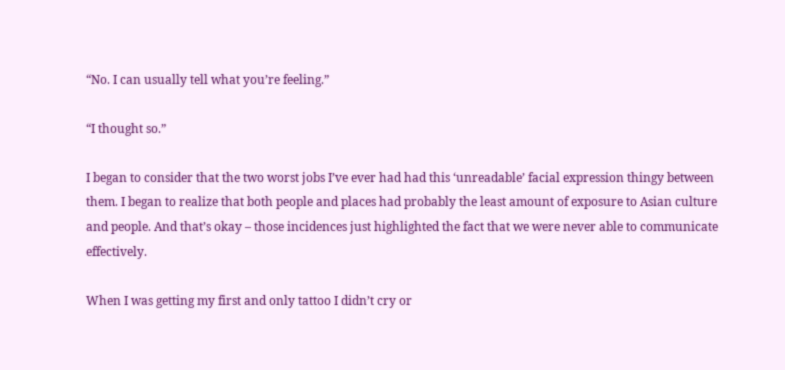“No. I can usually tell what you’re feeling.”

“I thought so.”

I began to consider that the two worst jobs I’ve ever had had this ‘unreadable’ facial expression thingy between them. I began to realize that both people and places had probably the least amount of exposure to Asian culture and people. And that’s okay – those incidences just highlighted the fact that we were never able to communicate effectively.

When I was getting my first and only tattoo I didn’t cry or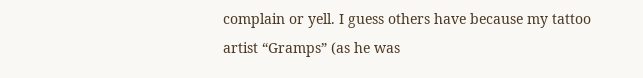complain or yell. I guess others have because my tattoo artist “Gramps” (as he was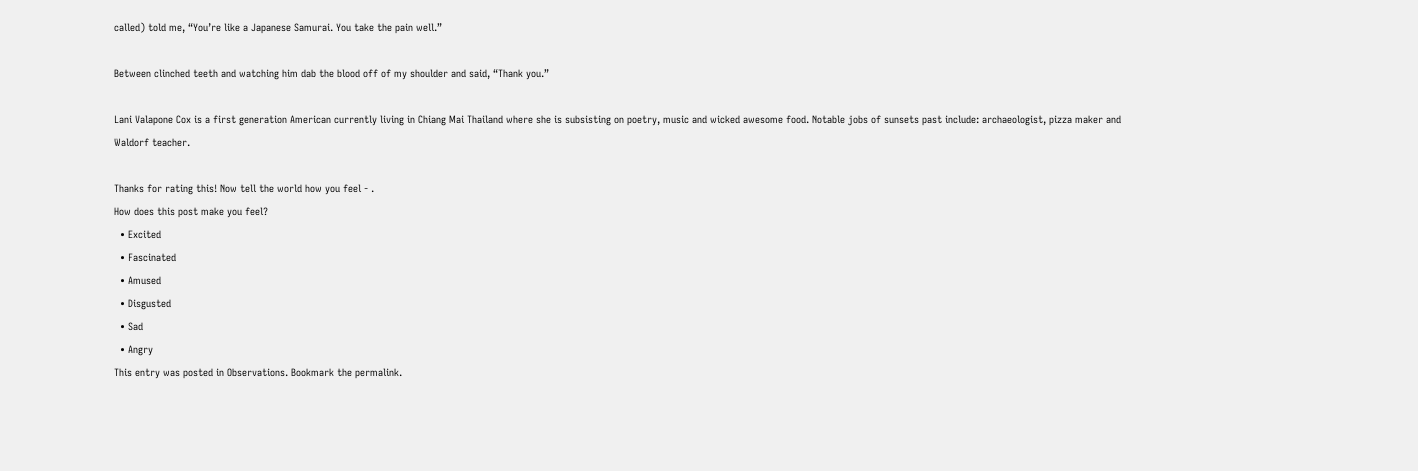called) told me, “You’re like a Japanese Samurai. You take the pain well.”

Between clinched teeth and watching him dab the blood off of my shoulder and said, “Thank you.”

Lani Valapone Cox is a first generation American currently living in Chiang Mai Thailand where she is subsisting on poetry, music and wicked awesome food. Notable jobs of sunsets past include: archaeologist, pizza maker and Waldorf teacher.

Thanks for rating this! Now tell the world how you feel - .
How does this post make you feel?
  • Excited
  • Fascinated
  • Amused
  • Disgusted
  • Sad
  • Angry
This entry was posted in Observations. Bookmark the permalink.